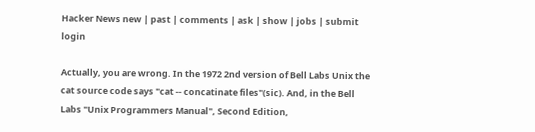Hacker News new | past | comments | ask | show | jobs | submit login

Actually, you are wrong. In the 1972 2nd version of Bell Labs Unix the cat source code says "cat -- concatinate files"(sic). And, in the Bell Labs "Unix Programmers Manual", Second Edition,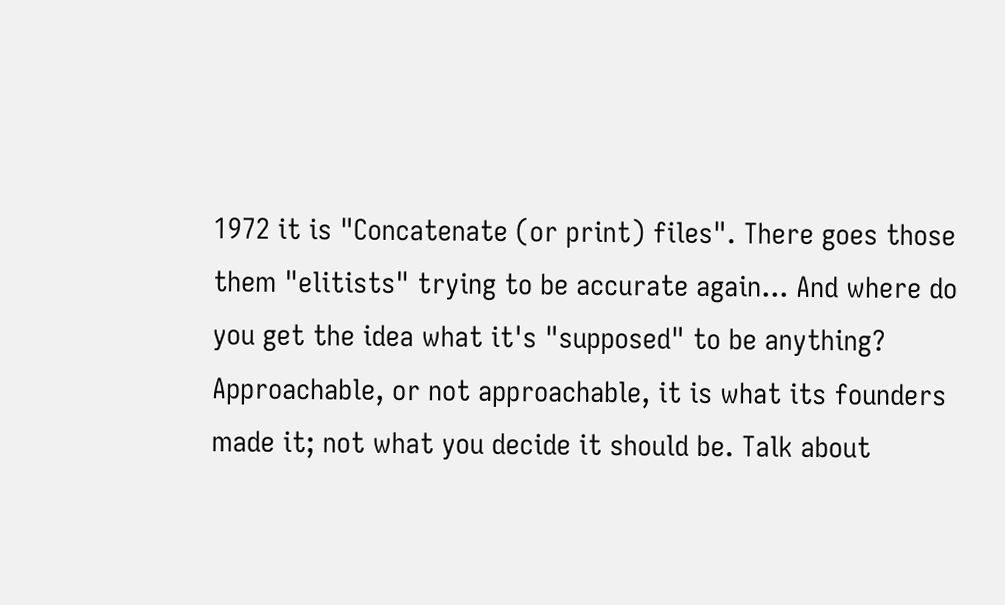1972 it is "Concatenate (or print) files". There goes those them "elitists" trying to be accurate again... And where do you get the idea what it's "supposed" to be anything? Approachable, or not approachable, it is what its founders made it; not what you decide it should be. Talk about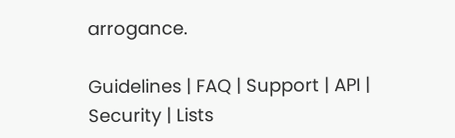arrogance.

Guidelines | FAQ | Support | API | Security | Lists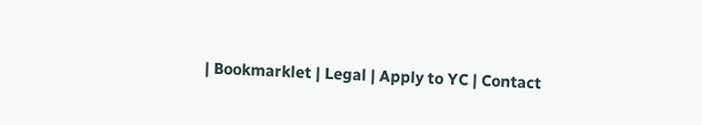| Bookmarklet | Legal | Apply to YC | Contact